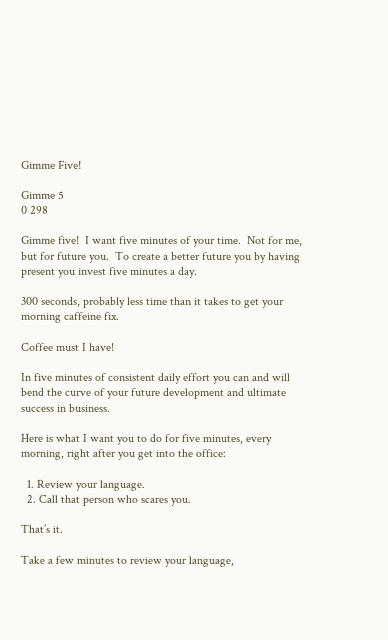Gimme Five!

Gimme 5
0 298

Gimme five!  I want five minutes of your time.  Not for me, but for future you.  To create a better future you by having present you invest five minutes a day.

300 seconds, probably less time than it takes to get your morning caffeine fix.

Coffee must I have!

In five minutes of consistent daily effort you can and will bend the curve of your future development and ultimate success in business.

Here is what I want you to do for five minutes, every morning, right after you get into the office:

  1. Review your language.
  2. Call that person who scares you.

That’s it.

Take a few minutes to review your language,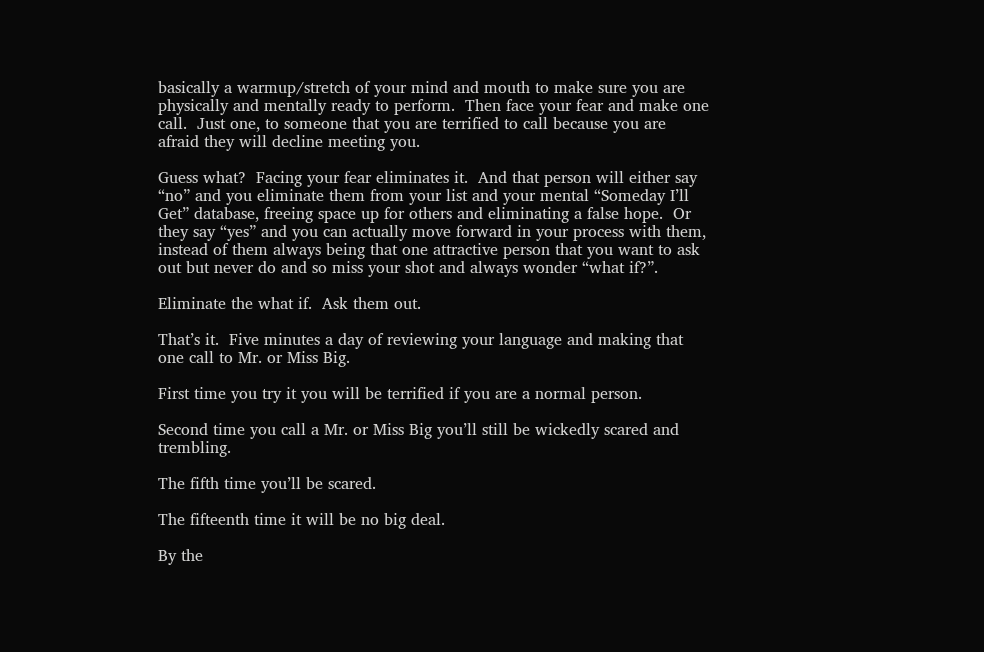basically a warmup/stretch of your mind and mouth to make sure you are physically and mentally ready to perform.  Then face your fear and make one call.  Just one, to someone that you are terrified to call because you are afraid they will decline meeting you.

Guess what?  Facing your fear eliminates it.  And that person will either say “no” and you eliminate them from your list and your mental “Someday I’ll Get” database, freeing space up for others and eliminating a false hope.  Or they say “yes” and you can actually move forward in your process with them, instead of them always being that one attractive person that you want to ask out but never do and so miss your shot and always wonder “what if?”.

Eliminate the what if.  Ask them out.

That’s it.  Five minutes a day of reviewing your language and making that one call to Mr. or Miss Big.

First time you try it you will be terrified if you are a normal person.

Second time you call a Mr. or Miss Big you’ll still be wickedly scared and trembling.

The fifth time you’ll be scared.

The fifteenth time it will be no big deal.

By the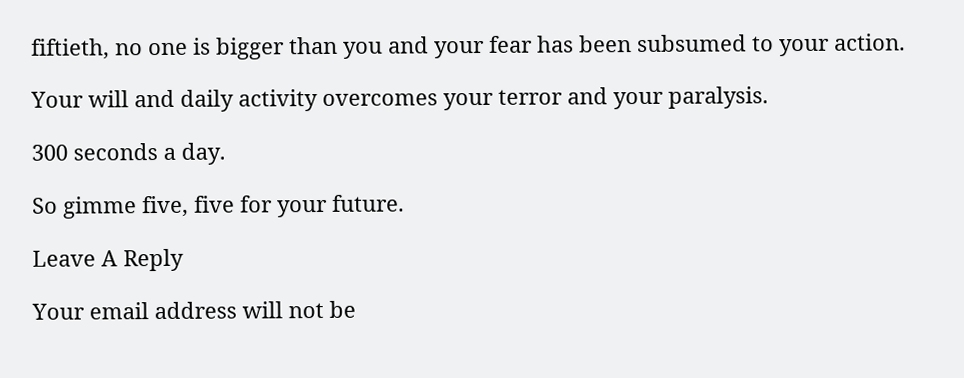fiftieth, no one is bigger than you and your fear has been subsumed to your action.

Your will and daily activity overcomes your terror and your paralysis.

300 seconds a day.

So gimme five, five for your future.

Leave A Reply

Your email address will not be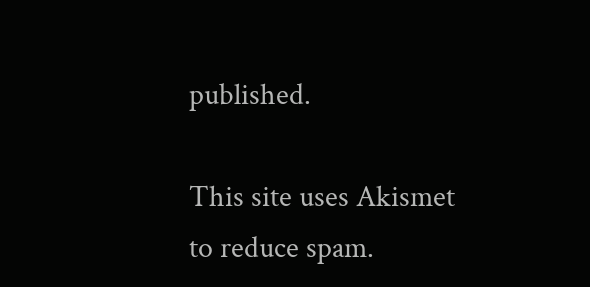published.

This site uses Akismet to reduce spam.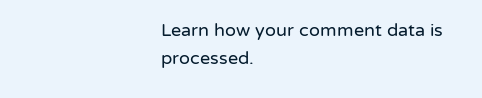Learn how your comment data is processed.